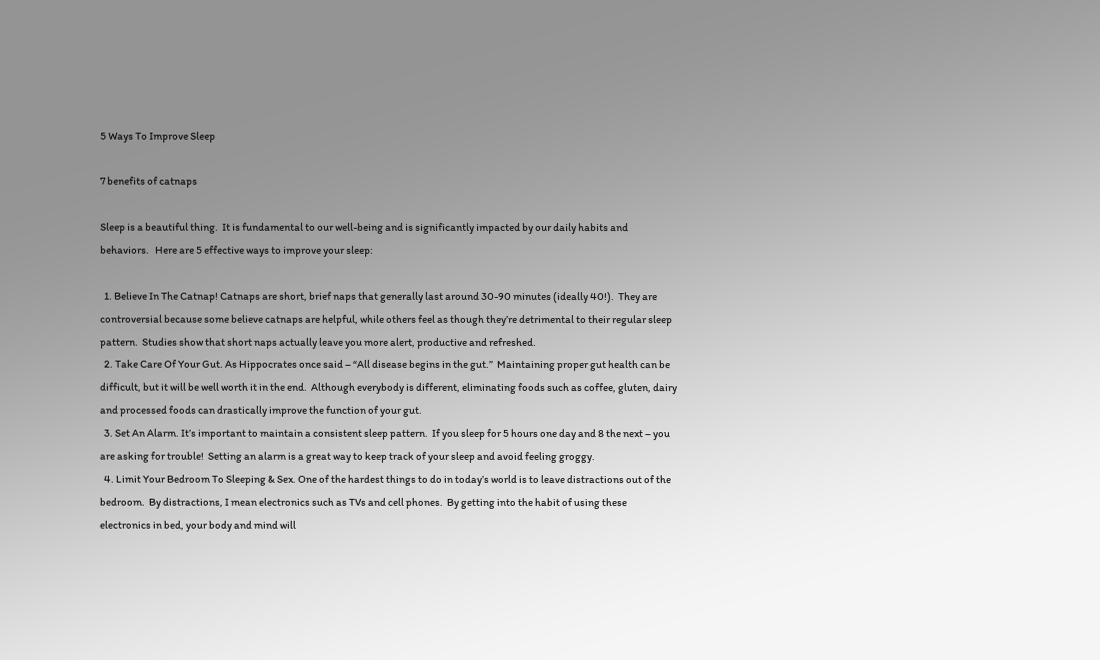5 Ways To Improve Sleep

7 benefits of catnaps

Sleep is a beautiful thing.  It is fundamental to our well-being and is significantly impacted by our daily habits and behaviors.   Here are 5 effective ways to improve your sleep:

  1. Believe In The Catnap! Catnaps are short, brief naps that generally last around 30-90 minutes (ideally 40!).  They are controversial because some believe catnaps are helpful, while others feel as though they’re detrimental to their regular sleep pattern.  Studies show that short naps actually leave you more alert, productive and refreshed.
  2. Take Care Of Your Gut. As Hippocrates once said – “All disease begins in the gut.”  Maintaining proper gut health can be difficult, but it will be well worth it in the end.  Although everybody is different, eliminating foods such as coffee, gluten, dairy and processed foods can drastically improve the function of your gut.
  3. Set An Alarm. It’s important to maintain a consistent sleep pattern.  If you sleep for 5 hours one day and 8 the next – you are asking for trouble!  Setting an alarm is a great way to keep track of your sleep and avoid feeling groggy.
  4. Limit Your Bedroom To Sleeping & Sex. One of the hardest things to do in today’s world is to leave distractions out of the bedroom.  By distractions, I mean electronics such as TVs and cell phones.  By getting into the habit of using these electronics in bed, your body and mind will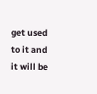get used to it and it will be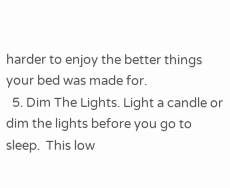harder to enjoy the better things your bed was made for.
  5. Dim The Lights. Light a candle or dim the lights before you go to sleep.  This low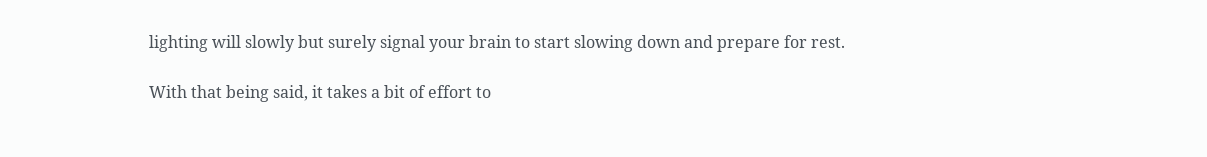lighting will slowly but surely signal your brain to start slowing down and prepare for rest.

With that being said, it takes a bit of effort to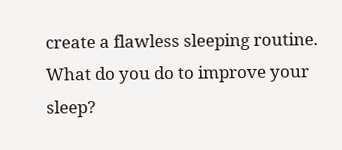create a flawless sleeping routine.  What do you do to improve your sleep?